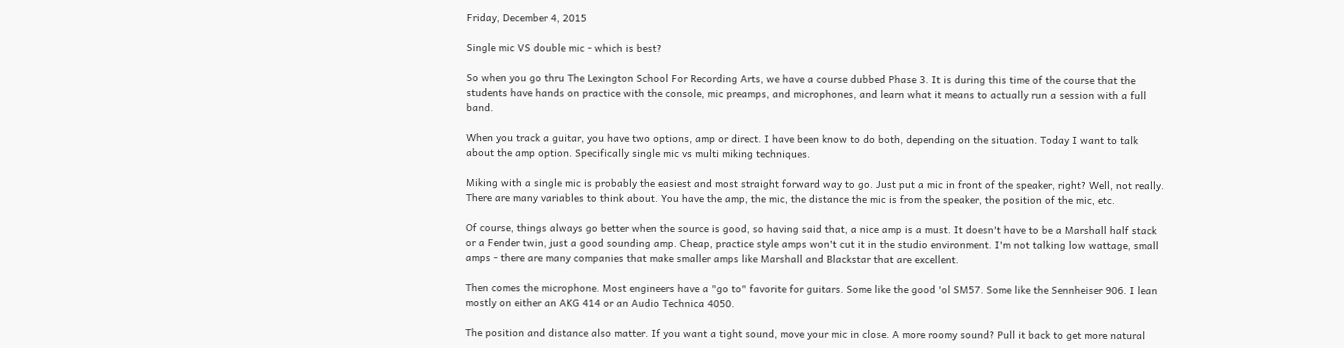Friday, December 4, 2015

Single mic VS double mic - which is best?

So when you go thru The Lexington School For Recording Arts, we have a course dubbed Phase 3. It is during this time of the course that the students have hands on practice with the console, mic preamps, and microphones, and learn what it means to actually run a session with a full band.

When you track a guitar, you have two options, amp or direct. I have been know to do both, depending on the situation. Today I want to talk about the amp option. Specifically single mic vs multi miking techniques.

Miking with a single mic is probably the easiest and most straight forward way to go. Just put a mic in front of the speaker, right? Well, not really. There are many variables to think about. You have the amp, the mic, the distance the mic is from the speaker, the position of the mic, etc.

Of course, things always go better when the source is good, so having said that, a nice amp is a must. It doesn't have to be a Marshall half stack or a Fender twin, just a good sounding amp. Cheap, practice style amps won't cut it in the studio environment. I'm not talking low wattage, small amps - there are many companies that make smaller amps like Marshall and Blackstar that are excellent.

Then comes the microphone. Most engineers have a "go to" favorite for guitars. Some like the good 'ol SM57. Some like the Sennheiser 906. I lean mostly on either an AKG 414 or an Audio Technica 4050.

The position and distance also matter. If you want a tight sound, move your mic in close. A more roomy sound? Pull it back to get more natural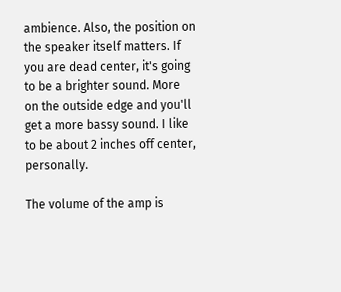ambience. Also, the position on the speaker itself matters. If you are dead center, it's going to be a brighter sound. More on the outside edge and you'll get a more bassy sound. I like to be about 2 inches off center, personally.

The volume of the amp is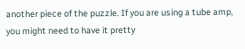another piece of the puzzle. If you are using a tube amp, you might need to have it pretty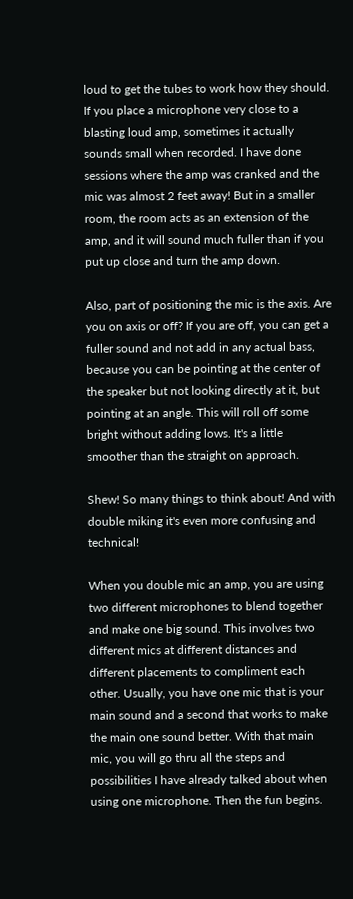loud to get the tubes to work how they should. If you place a microphone very close to a blasting loud amp, sometimes it actually sounds small when recorded. I have done sessions where the amp was cranked and the mic was almost 2 feet away! But in a smaller room, the room acts as an extension of the amp, and it will sound much fuller than if you put up close and turn the amp down.

Also, part of positioning the mic is the axis. Are you on axis or off? If you are off, you can get a fuller sound and not add in any actual bass, because you can be pointing at the center of the speaker but not looking directly at it, but pointing at an angle. This will roll off some bright without adding lows. It's a little smoother than the straight on approach.

Shew! So many things to think about! And with double miking it's even more confusing and technical!

When you double mic an amp, you are using two different microphones to blend together and make one big sound. This involves two different mics at different distances and different placements to compliment each other. Usually, you have one mic that is your main sound and a second that works to make the main one sound better. With that main mic, you will go thru all the steps and possibilities I have already talked about when using one microphone. Then the fun begins.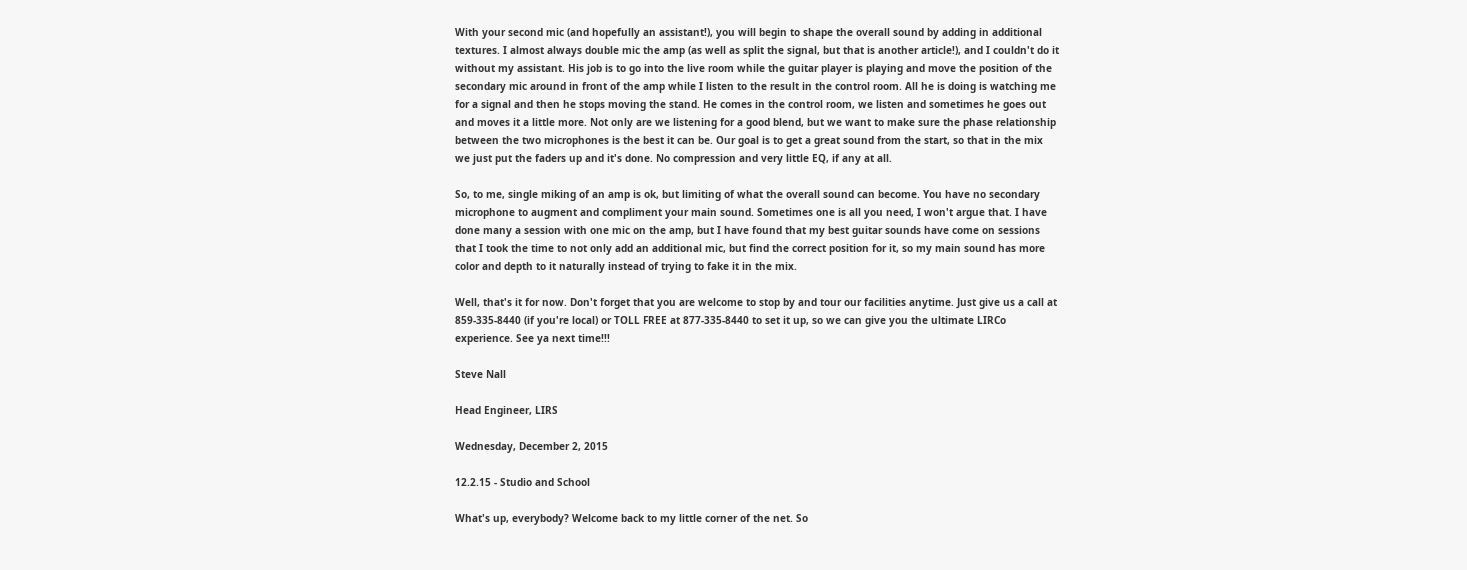With your second mic (and hopefully an assistant!), you will begin to shape the overall sound by adding in additional textures. I almost always double mic the amp (as well as split the signal, but that is another article!), and I couldn't do it without my assistant. His job is to go into the live room while the guitar player is playing and move the position of the secondary mic around in front of the amp while I listen to the result in the control room. All he is doing is watching me for a signal and then he stops moving the stand. He comes in the control room, we listen and sometimes he goes out and moves it a little more. Not only are we listening for a good blend, but we want to make sure the phase relationship between the two microphones is the best it can be. Our goal is to get a great sound from the start, so that in the mix we just put the faders up and it's done. No compression and very little EQ, if any at all.

So, to me, single miking of an amp is ok, but limiting of what the overall sound can become. You have no secondary microphone to augment and compliment your main sound. Sometimes one is all you need, I won't argue that. I have done many a session with one mic on the amp, but I have found that my best guitar sounds have come on sessions that I took the time to not only add an additional mic, but find the correct position for it, so my main sound has more color and depth to it naturally instead of trying to fake it in the mix.

Well, that's it for now. Don't forget that you are welcome to stop by and tour our facilities anytime. Just give us a call at 859-335-8440 (if you're local) or TOLL FREE at 877-335-8440 to set it up, so we can give you the ultimate LIRCo experience. See ya next time!!!

Steve Nall

Head Engineer, LIRS

Wednesday, December 2, 2015

12.2.15 - Studio and School

What's up, everybody? Welcome back to my little corner of the net. So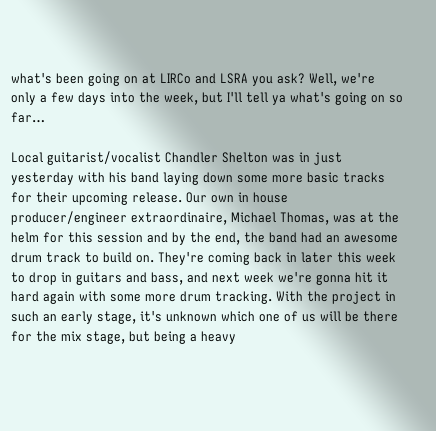what's been going on at LIRCo and LSRA you ask? Well, we're only a few days into the week, but I'll tell ya what's going on so far…

Local guitarist/vocalist Chandler Shelton was in just yesterday with his band laying down some more basic tracks for their upcoming release. Our own in house producer/engineer extraordinaire, Michael Thomas, was at the helm for this session and by the end, the band had an awesome drum track to build on. They're coming back in later this week to drop in guitars and bass, and next week we're gonna hit it hard again with some more drum tracking. With the project in such an early stage, it's unknown which one of us will be there for the mix stage, but being a heavy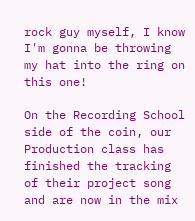rock guy myself, I know I'm gonna be throwing my hat into the ring on this one!

On the Recording School side of the coin, our Production class has finished the tracking of their project song and are now in the mix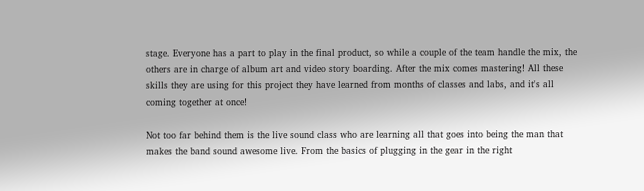stage. Everyone has a part to play in the final product, so while a couple of the team handle the mix, the others are in charge of album art and video story boarding. After the mix comes mastering! All these skills they are using for this project they have learned from months of classes and labs, and it's all coming together at once!

Not too far behind them is the live sound class who are learning all that goes into being the man that makes the band sound awesome live. From the basics of plugging in the gear in the right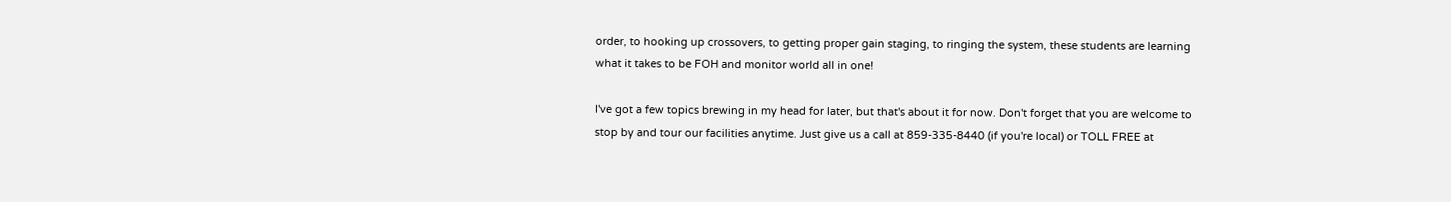order, to hooking up crossovers, to getting proper gain staging, to ringing the system, these students are learning what it takes to be FOH and monitor world all in one!

I've got a few topics brewing in my head for later, but that's about it for now. Don't forget that you are welcome to stop by and tour our facilities anytime. Just give us a call at 859-335-8440 (if you're local) or TOLL FREE at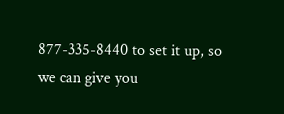877-335-8440 to set it up, so we can give you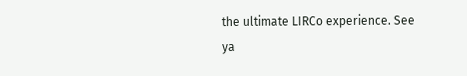the ultimate LIRCo experience. See ya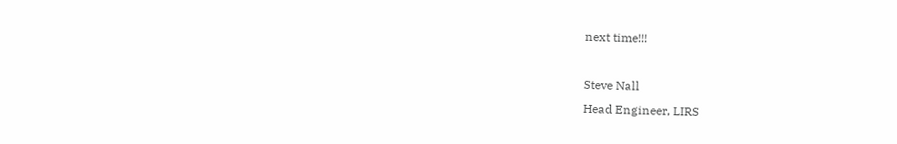next time!!!

Steve Nall
Head Engineer, LIRS